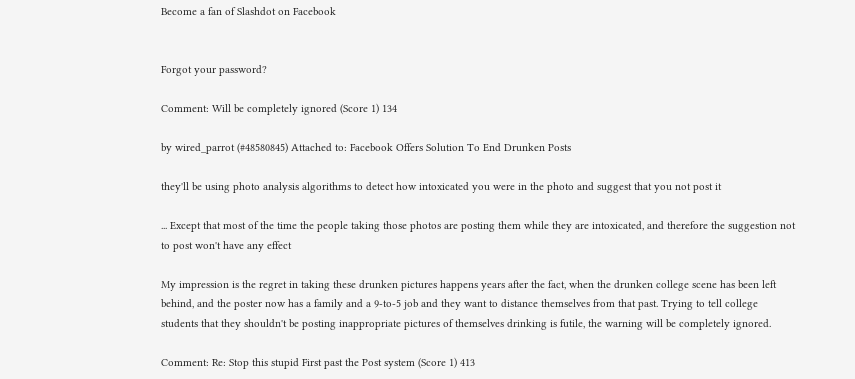Become a fan of Slashdot on Facebook


Forgot your password?

Comment: Will be completely ignored (Score 1) 134

by wired_parrot (#48580845) Attached to: Facebook Offers Solution To End Drunken Posts

they'll be using photo analysis algorithms to detect how intoxicated you were in the photo and suggest that you not post it

... Except that most of the time the people taking those photos are posting them while they are intoxicated, and therefore the suggestion not to post won't have any effect

My impression is the regret in taking these drunken pictures happens years after the fact, when the drunken college scene has been left behind, and the poster now has a family and a 9-to-5 job and they want to distance themselves from that past. Trying to tell college students that they shouldn't be posting inappropriate pictures of themselves drinking is futile, the warning will be completely ignored.

Comment: Re: Stop this stupid First past the Post system (Score 1) 413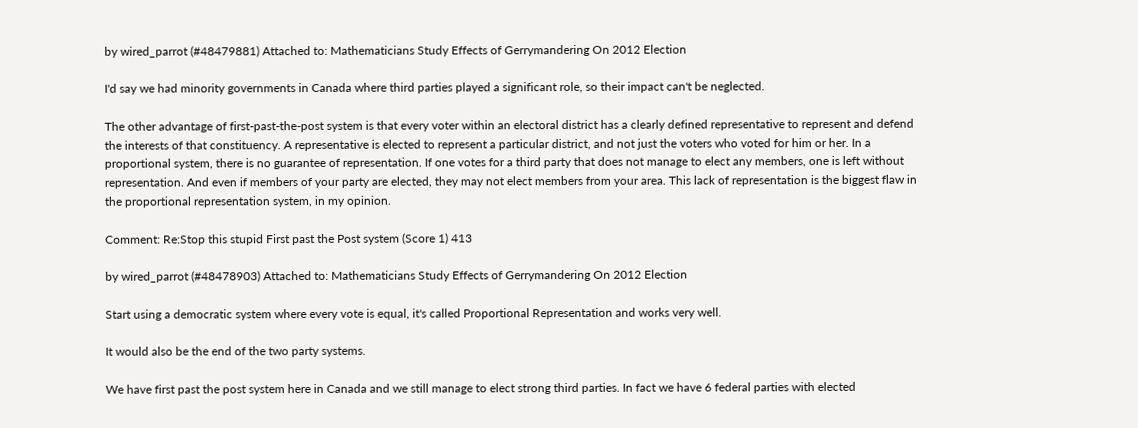by wired_parrot (#48479881) Attached to: Mathematicians Study Effects of Gerrymandering On 2012 Election

I'd say we had minority governments in Canada where third parties played a significant role, so their impact can't be neglected.

The other advantage of first-past-the-post system is that every voter within an electoral district has a clearly defined representative to represent and defend the interests of that constituency. A representative is elected to represent a particular district, and not just the voters who voted for him or her. In a proportional system, there is no guarantee of representation. If one votes for a third party that does not manage to elect any members, one is left without representation. And even if members of your party are elected, they may not elect members from your area. This lack of representation is the biggest flaw in the proportional representation system, in my opinion.

Comment: Re:Stop this stupid First past the Post system (Score 1) 413

by wired_parrot (#48478903) Attached to: Mathematicians Study Effects of Gerrymandering On 2012 Election

Start using a democratic system where every vote is equal, it's called Proportional Representation and works very well.

It would also be the end of the two party systems.

We have first past the post system here in Canada and we still manage to elect strong third parties. In fact we have 6 federal parties with elected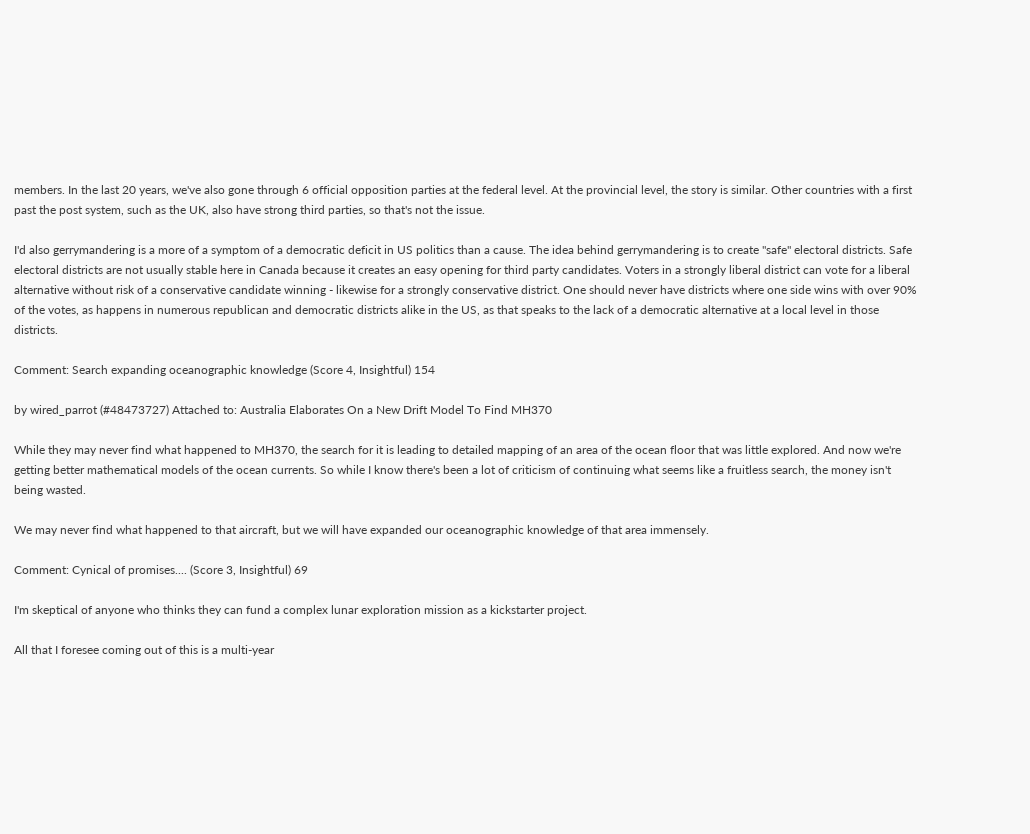members. In the last 20 years, we've also gone through 6 official opposition parties at the federal level. At the provincial level, the story is similar. Other countries with a first past the post system, such as the UK, also have strong third parties, so that's not the issue.

I'd also gerrymandering is a more of a symptom of a democratic deficit in US politics than a cause. The idea behind gerrymandering is to create "safe" electoral districts. Safe electoral districts are not usually stable here in Canada because it creates an easy opening for third party candidates. Voters in a strongly liberal district can vote for a liberal alternative without risk of a conservative candidate winning - likewise for a strongly conservative district. One should never have districts where one side wins with over 90% of the votes, as happens in numerous republican and democratic districts alike in the US, as that speaks to the lack of a democratic alternative at a local level in those districts.

Comment: Search expanding oceanographic knowledge (Score 4, Insightful) 154

by wired_parrot (#48473727) Attached to: Australia Elaborates On a New Drift Model To Find MH370

While they may never find what happened to MH370, the search for it is leading to detailed mapping of an area of the ocean floor that was little explored. And now we're getting better mathematical models of the ocean currents. So while I know there's been a lot of criticism of continuing what seems like a fruitless search, the money isn't being wasted.

We may never find what happened to that aircraft, but we will have expanded our oceanographic knowledge of that area immensely.

Comment: Cynical of promises.... (Score 3, Insightful) 69

I'm skeptical of anyone who thinks they can fund a complex lunar exploration mission as a kickstarter project.

All that I foresee coming out of this is a multi-year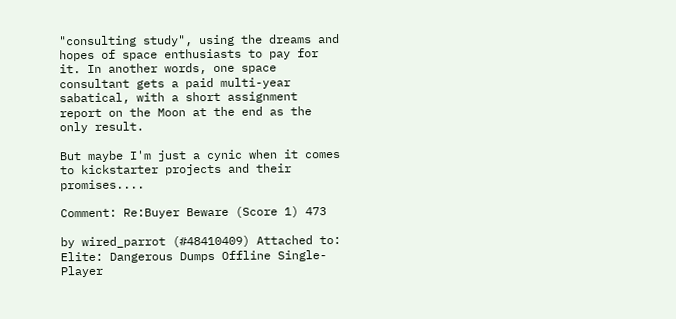"consulting study", using the dreams and hopes of space enthusiasts to pay for it. In another words, one space consultant gets a paid multi-year sabatical, with a short assignment report on the Moon at the end as the only result.

But maybe I'm just a cynic when it comes to kickstarter projects and their promises....

Comment: Re:Buyer Beware (Score 1) 473

by wired_parrot (#48410409) Attached to: Elite: Dangerous Dumps Offline Single-Player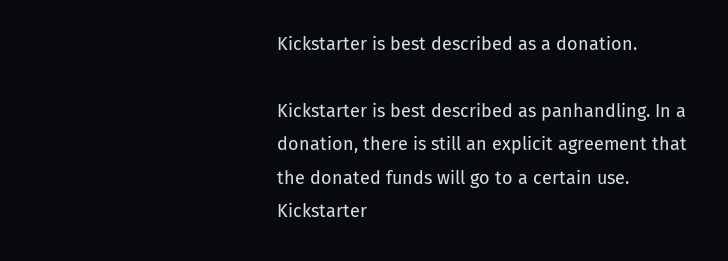Kickstarter is best described as a donation.

Kickstarter is best described as panhandling. In a donation, there is still an explicit agreement that the donated funds will go to a certain use. Kickstarter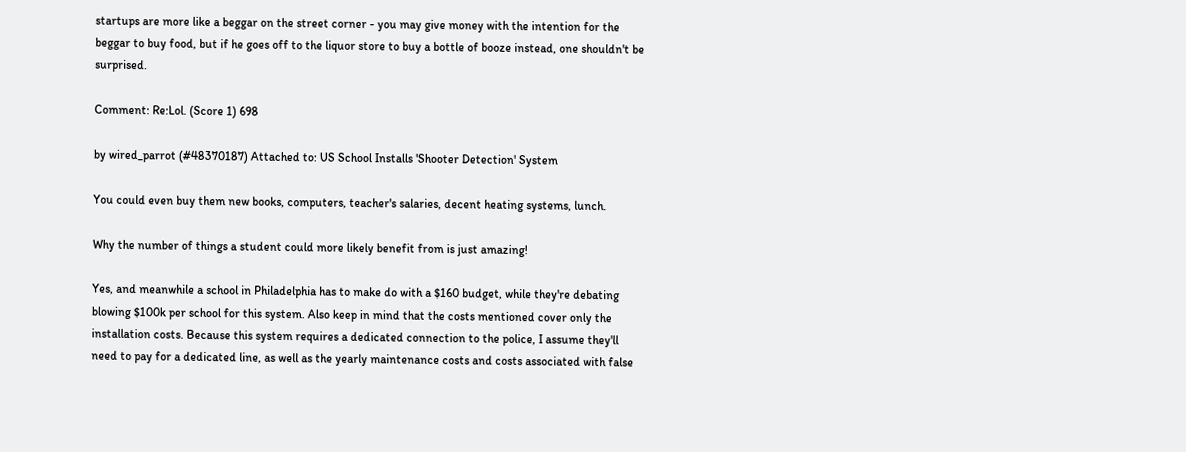startups are more like a beggar on the street corner - you may give money with the intention for the beggar to buy food, but if he goes off to the liquor store to buy a bottle of booze instead, one shouldn't be surprised.

Comment: Re:Lol. (Score 1) 698

by wired_parrot (#48370187) Attached to: US School Installs 'Shooter Detection' System

You could even buy them new books, computers, teacher's salaries, decent heating systems, lunch.

Why the number of things a student could more likely benefit from is just amazing!

Yes, and meanwhile a school in Philadelphia has to make do with a $160 budget, while they're debating blowing $100k per school for this system. Also keep in mind that the costs mentioned cover only the installation costs. Because this system requires a dedicated connection to the police, I assume they'll need to pay for a dedicated line, as well as the yearly maintenance costs and costs associated with false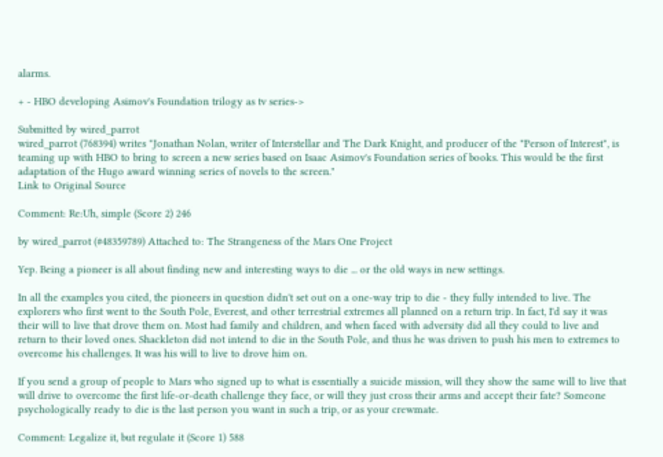alarms.

+ - HBO developing Asimov's Foundation trilogy as tv series->

Submitted by wired_parrot
wired_parrot (768394) writes "Jonathan Nolan, writer of Interstellar and The Dark Knight, and producer of the "Person of Interest", is teaming up with HBO to bring to screen a new series based on Isaac Asimov's Foundation series of books. This would be the first adaptation of the Hugo award winning series of novels to the screen."
Link to Original Source

Comment: Re:Uh, simple (Score 2) 246

by wired_parrot (#48359789) Attached to: The Strangeness of the Mars One Project

Yep. Being a pioneer is all about finding new and interesting ways to die ... or the old ways in new settings.

In all the examples you cited, the pioneers in question didn't set out on a one-way trip to die - they fully intended to live. The explorers who first went to the South Pole, Everest, and other terrestrial extremes all planned on a return trip. In fact, I'd say it was their will to live that drove them on. Most had family and children, and when faced with adversity did all they could to live and return to their loved ones. Shackleton did not intend to die in the South Pole, and thus he was driven to push his men to extremes to overcome his challenges. It was his will to live to drove him on.

If you send a group of people to Mars who signed up to what is essentially a suicide mission, will they show the same will to live that will drive to overcome the first life-or-death challenge they face, or will they just cross their arms and accept their fate? Someone psychologically ready to die is the last person you want in such a trip, or as your crewmate.

Comment: Legalize it, but regulate it (Score 1) 588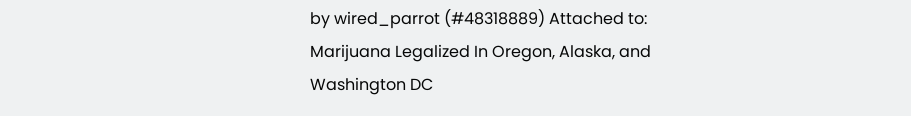by wired_parrot (#48318889) Attached to: Marijuana Legalized In Oregon, Alaska, and Washington DC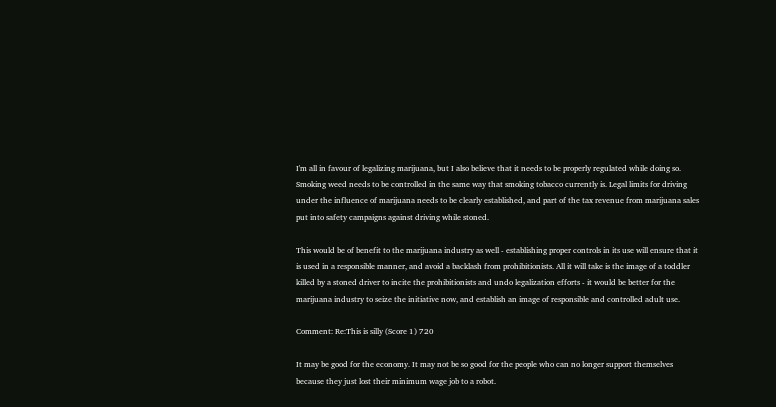I'm all in favour of legalizing marijuana, but I also believe that it needs to be properly regulated while doing so. Smoking weed needs to be controlled in the same way that smoking tobacco currently is. Legal limits for driving under the influence of marijuana needs to be clearly established, and part of the tax revenue from marijuana sales put into safety campaigns against driving while stoned.

This would be of benefit to the marijuana industry as well - establishing proper controls in its use will ensure that it is used in a responsible manner, and avoid a backlash from prohibitionists. All it will take is the image of a toddler killed by a stoned driver to incite the prohibitionists and undo legalization efforts - it would be better for the marijuana industry to seize the initiative now, and establish an image of responsible and controlled adult use.

Comment: Re:This is silly (Score 1) 720

It may be good for the economy. It may not be so good for the people who can no longer support themselves because they just lost their minimum wage job to a robot.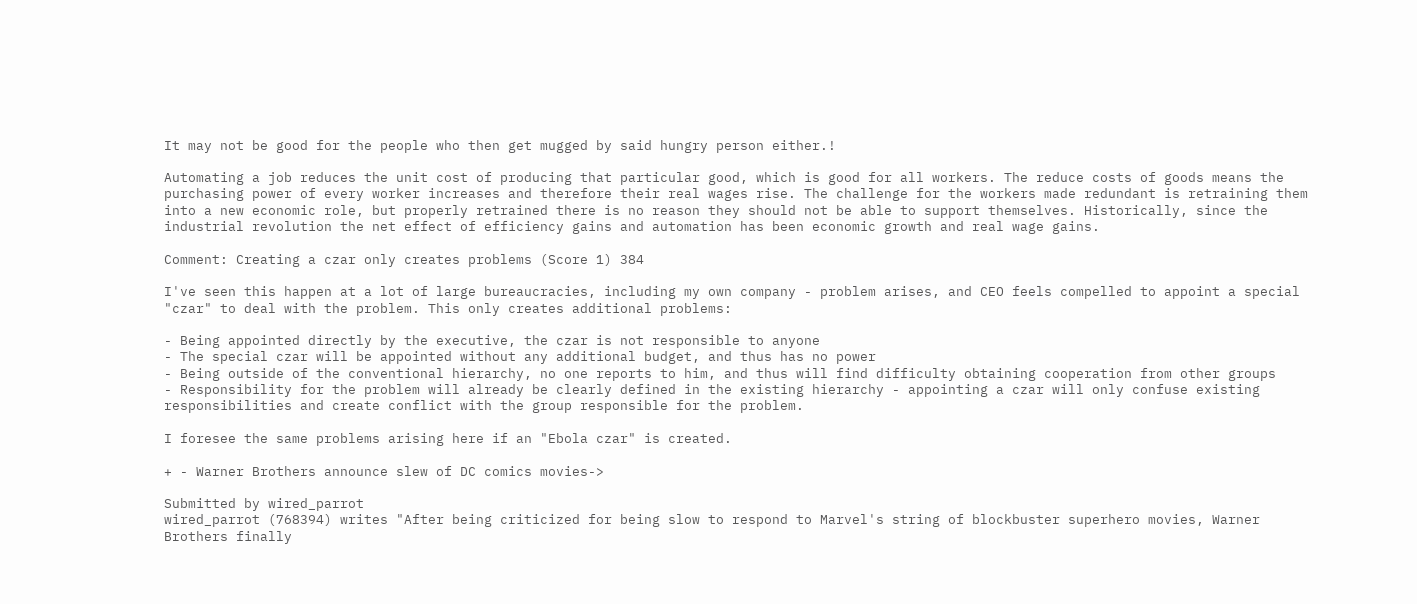It may not be good for the people who then get mugged by said hungry person either.!

Automating a job reduces the unit cost of producing that particular good, which is good for all workers. The reduce costs of goods means the purchasing power of every worker increases and therefore their real wages rise. The challenge for the workers made redundant is retraining them into a new economic role, but properly retrained there is no reason they should not be able to support themselves. Historically, since the industrial revolution the net effect of efficiency gains and automation has been economic growth and real wage gains.

Comment: Creating a czar only creates problems (Score 1) 384

I've seen this happen at a lot of large bureaucracies, including my own company - problem arises, and CEO feels compelled to appoint a special "czar" to deal with the problem. This only creates additional problems:

- Being appointed directly by the executive, the czar is not responsible to anyone
- The special czar will be appointed without any additional budget, and thus has no power
- Being outside of the conventional hierarchy, no one reports to him, and thus will find difficulty obtaining cooperation from other groups
- Responsibility for the problem will already be clearly defined in the existing hierarchy - appointing a czar will only confuse existing responsibilities and create conflict with the group responsible for the problem.

I foresee the same problems arising here if an "Ebola czar" is created.

+ - Warner Brothers announce slew of DC comics movies->

Submitted by wired_parrot
wired_parrot (768394) writes "After being criticized for being slow to respond to Marvel's string of blockbuster superhero movies, Warner Brothers finally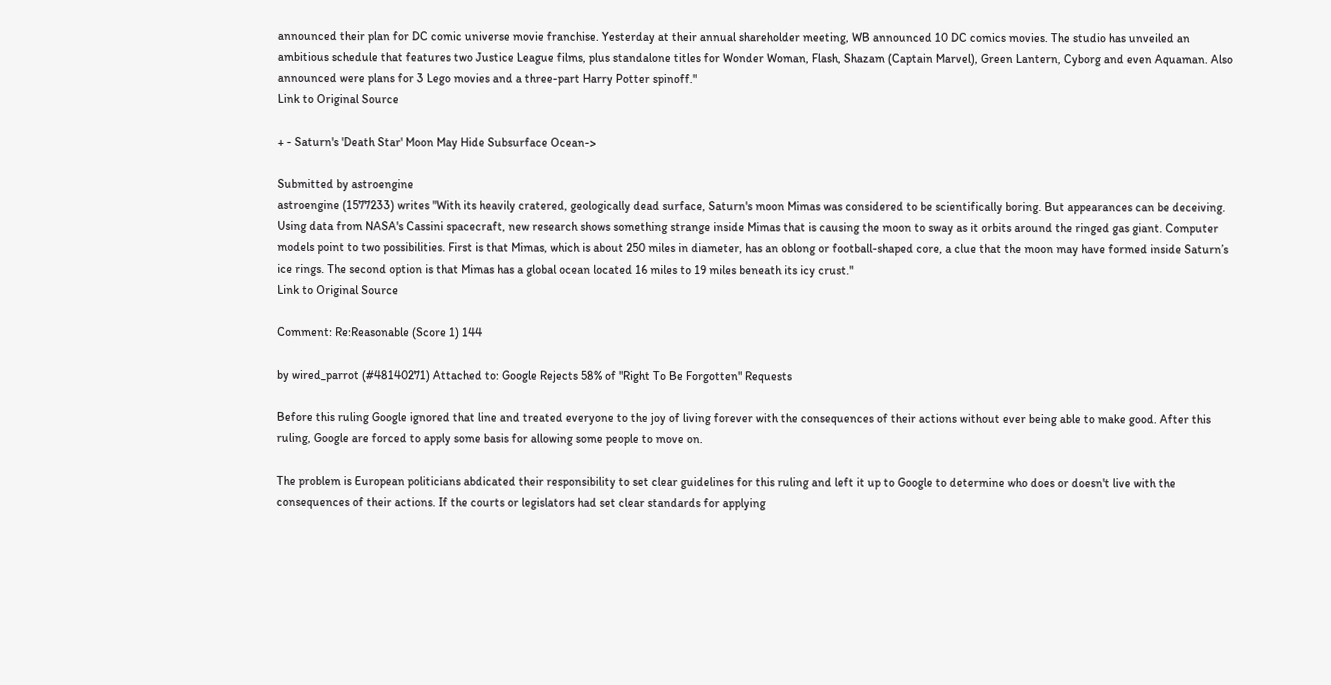announced their plan for DC comic universe movie franchise. Yesterday at their annual shareholder meeting, WB announced 10 DC comics movies. The studio has unveiled an ambitious schedule that features two Justice League films, plus standalone titles for Wonder Woman, Flash, Shazam (Captain Marvel), Green Lantern, Cyborg and even Aquaman. Also announced were plans for 3 Lego movies and a three-part Harry Potter spinoff."
Link to Original Source

+ - Saturn's 'Death Star' Moon May Hide Subsurface Ocean->

Submitted by astroengine
astroengine (1577233) writes "With its heavily cratered, geologically dead surface, Saturn's moon Mimas was considered to be scientifically boring. But appearances can be deceiving. Using data from NASA's Cassini spacecraft, new research shows something strange inside Mimas that is causing the moon to sway as it orbits around the ringed gas giant. Computer models point to two possibilities. First is that Mimas, which is about 250 miles in diameter, has an oblong or football-shaped core, a clue that the moon may have formed inside Saturn’s ice rings. The second option is that Mimas has a global ocean located 16 miles to 19 miles beneath its icy crust."
Link to Original Source

Comment: Re:Reasonable (Score 1) 144

by wired_parrot (#48140271) Attached to: Google Rejects 58% of "Right To Be Forgotten" Requests

Before this ruling Google ignored that line and treated everyone to the joy of living forever with the consequences of their actions without ever being able to make good. After this ruling, Google are forced to apply some basis for allowing some people to move on.

The problem is European politicians abdicated their responsibility to set clear guidelines for this ruling and left it up to Google to determine who does or doesn't live with the consequences of their actions. If the courts or legislators had set clear standards for applying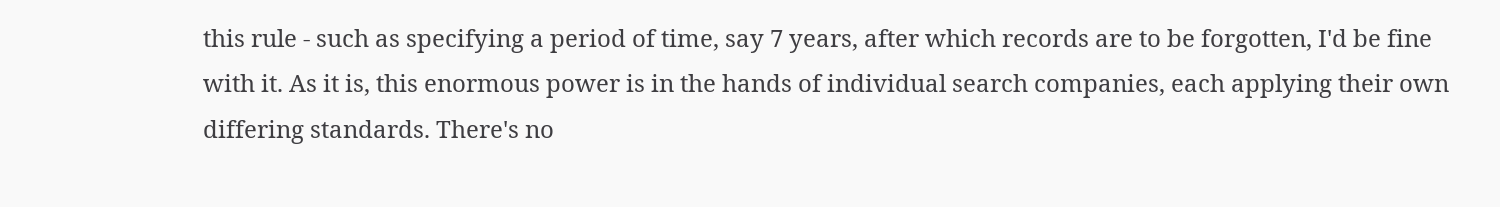this rule - such as specifying a period of time, say 7 years, after which records are to be forgotten, I'd be fine with it. As it is, this enormous power is in the hands of individual search companies, each applying their own differing standards. There's no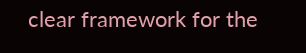clear framework for the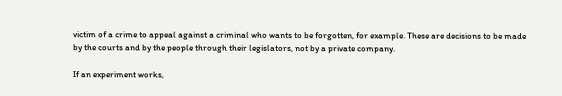victim of a crime to appeal against a criminal who wants to be forgotten, for example. These are decisions to be made by the courts and by the people through their legislators, not by a private company.

If an experiment works,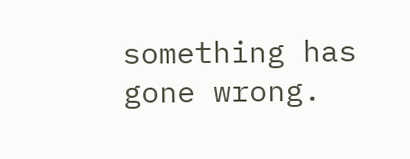something has gone wrong.